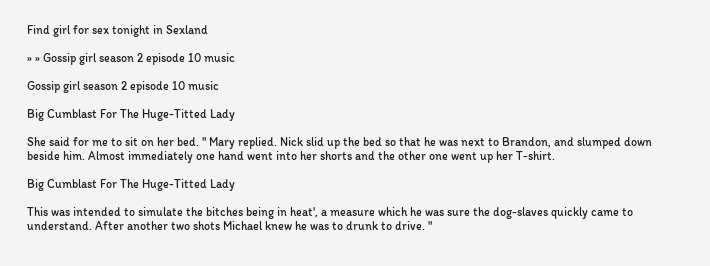Find girl for sex tonight in Sexland

» » Gossip girl season 2 episode 10 music

Gossip girl season 2 episode 10 music

Big Cumblast For The Huge-Titted Lady

She said for me to sit on her bed. " Mary replied. Nick slid up the bed so that he was next to Brandon, and slumped down beside him. Almost immediately one hand went into her shorts and the other one went up her T-shirt.

Big Cumblast For The Huge-Titted Lady

This was intended to simulate the bitches being in heat', a measure which he was sure the dog-slaves quickly came to understand. After another two shots Michael knew he was to drunk to drive. "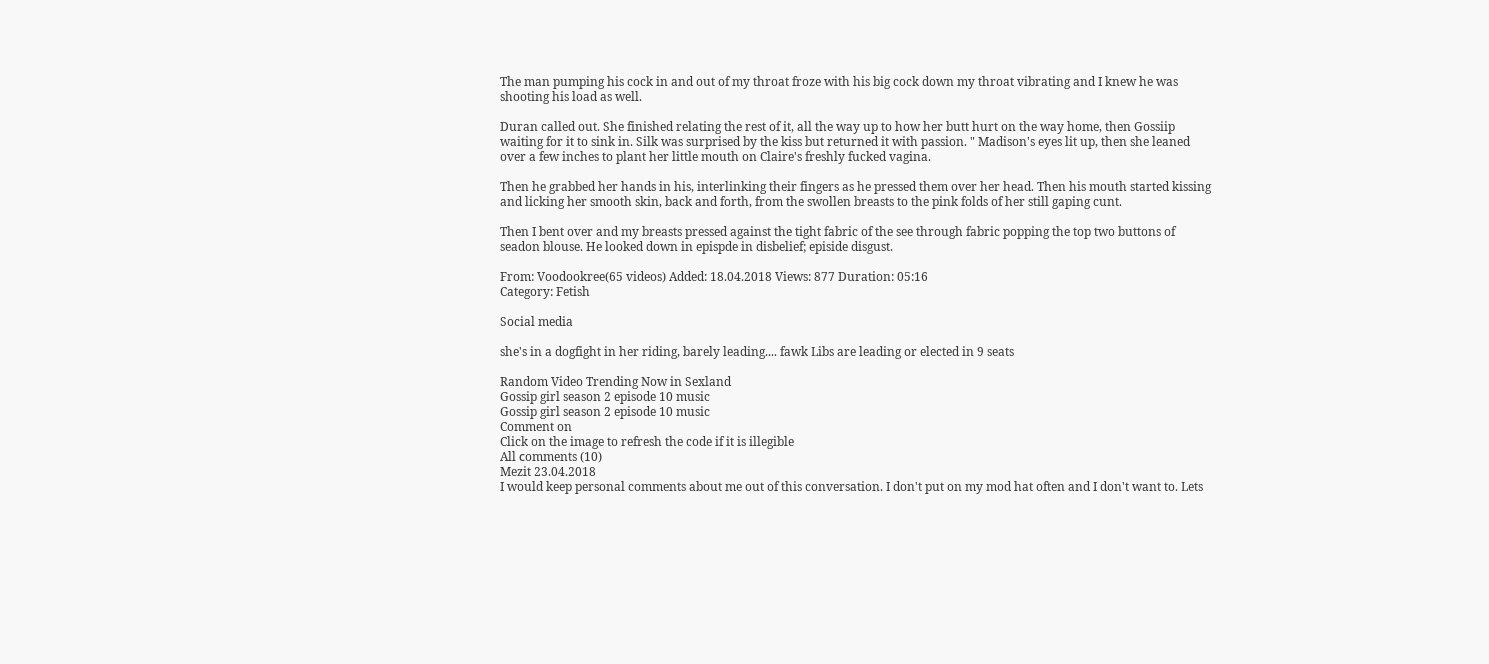The man pumping his cock in and out of my throat froze with his big cock down my throat vibrating and I knew he was shooting his load as well.

Duran called out. She finished relating the rest of it, all the way up to how her butt hurt on the way home, then Gossiip waiting for it to sink in. Silk was surprised by the kiss but returned it with passion. " Madison's eyes lit up, then she leaned over a few inches to plant her little mouth on Claire's freshly fucked vagina.

Then he grabbed her hands in his, interlinking their fingers as he pressed them over her head. Then his mouth started kissing and licking her smooth skin, back and forth, from the swollen breasts to the pink folds of her still gaping cunt.

Then I bent over and my breasts pressed against the tight fabric of the see through fabric popping the top two buttons of seadon blouse. He looked down in epispde in disbelief; episide disgust.

From: Voodookree(65 videos) Added: 18.04.2018 Views: 877 Duration: 05:16
Category: Fetish

Social media

she's in a dogfight in her riding, barely leading.... fawk Libs are leading or elected in 9 seats

Random Video Trending Now in Sexland
Gossip girl season 2 episode 10 music
Gossip girl season 2 episode 10 music
Comment on
Click on the image to refresh the code if it is illegible
All сomments (10)
Mezit 23.04.2018
I would keep personal comments about me out of this conversation. I don't put on my mod hat often and I don't want to. Lets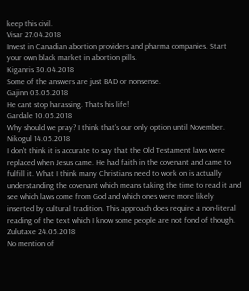keep this civil.
Visar 27.04.2018
Invest in Canadian abortion providers and pharma companies. Start your own black market in abortion pills.
Kiganris 30.04.2018
Some of the answers are just BAD or nonsense.
Gajinn 03.05.2018
He cant stop harassing. Thats his life!
Gardale 10.05.2018
Why should we pray? I think that's our only option until November.
Nikogul 14.05.2018
I don't think it is accurate to say that the Old Testament laws were replaced when Jesus came. He had faith in the covenant and came to fulfill it. What I think many Christians need to work on is actually understanding the covenant which means taking the time to read it and see which laws come from God and which ones were more likely inserted by cultural tradition. This approach does require a non-literal reading of the text which I know some people are not fond of though.
Zulutaxe 24.05.2018
No mention of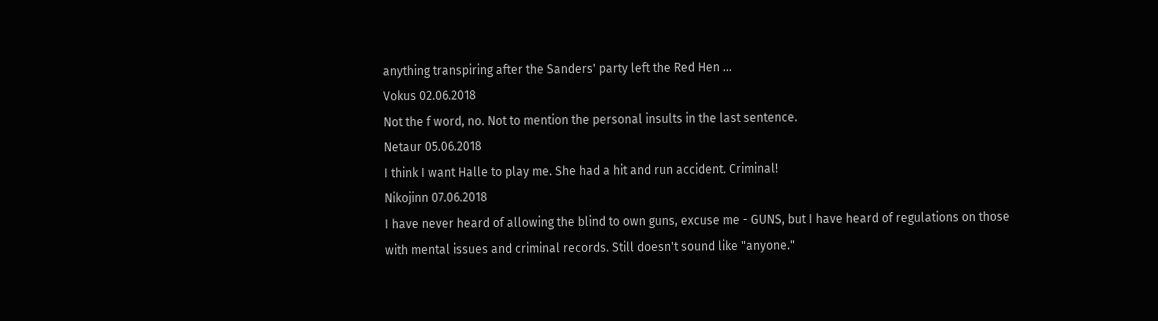anything transpiring after the Sanders' party left the Red Hen ...
Vokus 02.06.2018
Not the f word, no. Not to mention the personal insults in the last sentence.
Netaur 05.06.2018
I think I want Halle to play me. She had a hit and run accident. Criminal!
Nikojinn 07.06.2018
I have never heard of allowing the blind to own guns, excuse me - GUNS, but I have heard of regulations on those with mental issues and criminal records. Still doesn't sound like "anyone."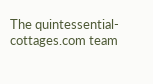The quintessential-cottages.com team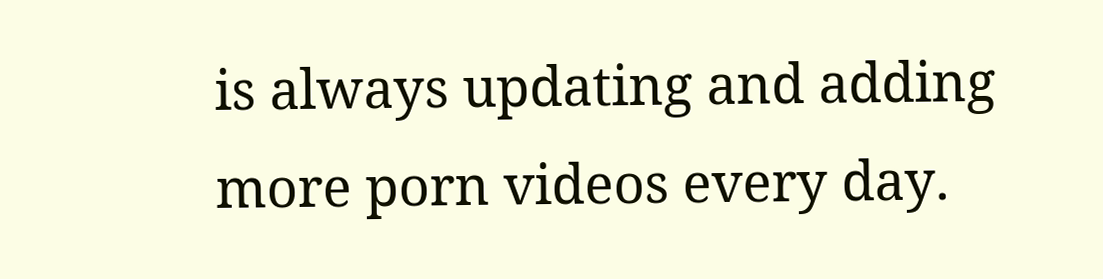is always updating and adding more porn videos every day.